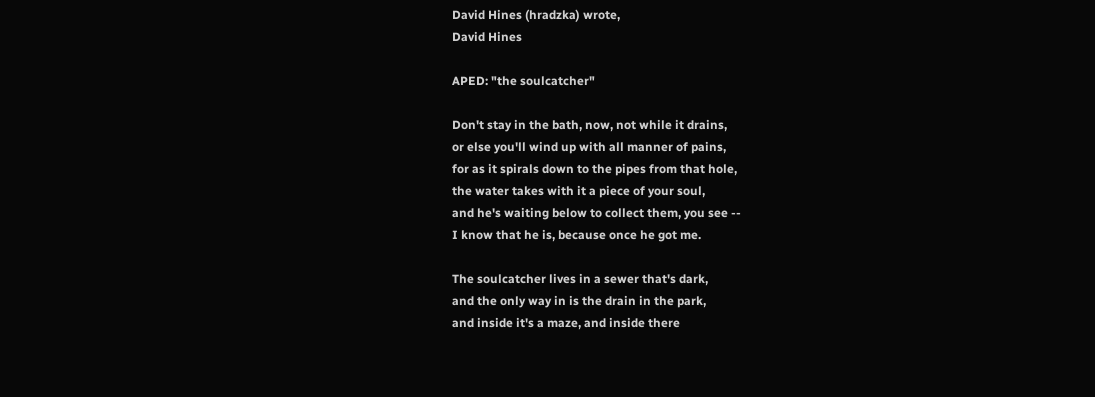David Hines (hradzka) wrote,
David Hines

APED: "the soulcatcher"

Don't stay in the bath, now, not while it drains,
or else you'll wind up with all manner of pains,
for as it spirals down to the pipes from that hole,
the water takes with it a piece of your soul,
and he's waiting below to collect them, you see --
I know that he is, because once he got me.

The soulcatcher lives in a sewer that's dark,
and the only way in is the drain in the park,
and inside it's a maze, and inside there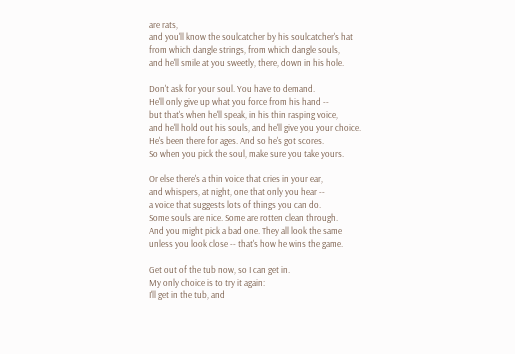are rats,
and you'll know the soulcatcher by his soulcatcher's hat
from which dangle strings, from which dangle souls,
and he'll smile at you sweetly, there, down in his hole.

Don't ask for your soul. You have to demand.
He'll only give up what you force from his hand --
but that's when he'll speak, in his thin rasping voice,
and he'll hold out his souls, and he'll give you your choice.
He's been there for ages. And so he's got scores.
So when you pick the soul, make sure you take yours.

Or else there's a thin voice that cries in your ear,
and whispers, at night, one that only you hear --
a voice that suggests lots of things you can do.
Some souls are nice. Some are rotten clean through.
And you might pick a bad one. They all look the same
unless you look close -- that's how he wins the game.

Get out of the tub now, so I can get in.
My only choice is to try it again:
I'll get in the tub, and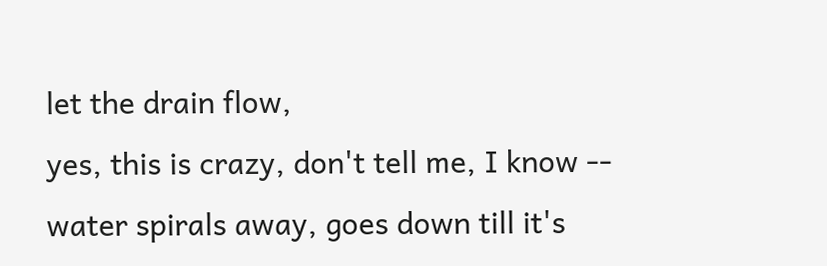let the drain flow,
yes, this is crazy, don't tell me, I know --
water spirals away, goes down till it's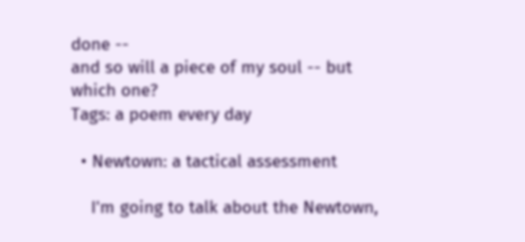done --
and so will a piece of my soul -- but which one?
Tags: a poem every day

  • Newtown: a tactical assessment

    I'm going to talk about the Newtown,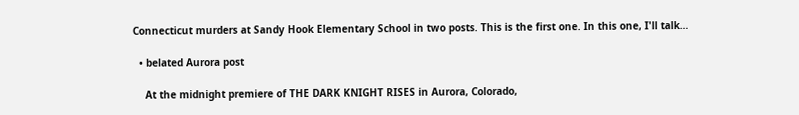Connecticut murders at Sandy Hook Elementary School in two posts. This is the first one. In this one, I'll talk…

  • belated Aurora post

    At the midnight premiere of THE DARK KNIGHT RISES in Aurora, Colorado,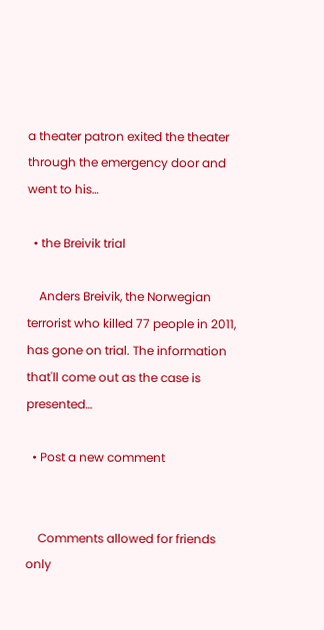a theater patron exited the theater through the emergency door and went to his…

  • the Breivik trial

    Anders Breivik, the Norwegian terrorist who killed 77 people in 2011, has gone on trial. The information that'll come out as the case is presented…

  • Post a new comment


    Comments allowed for friends only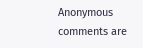Anonymous comments are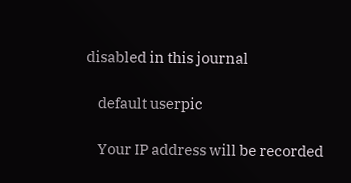disabled in this journal

    default userpic

    Your IP address will be recorded